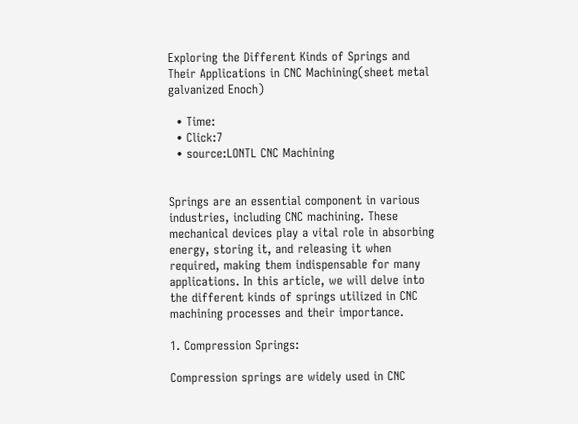Exploring the Different Kinds of Springs and Their Applications in CNC Machining(sheet metal galvanized Enoch)

  • Time:
  • Click:7
  • source:LONTL CNC Machining


Springs are an essential component in various industries, including CNC machining. These mechanical devices play a vital role in absorbing energy, storing it, and releasing it when required, making them indispensable for many applications. In this article, we will delve into the different kinds of springs utilized in CNC machining processes and their importance.

1. Compression Springs:

Compression springs are widely used in CNC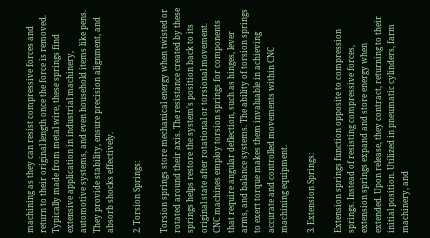machining as they can resist compressive forces and return to their original length once the force is removed. Typically made from metal wire, these springs find extensive application in industrial machinery, automotive systems, and even household items like pens. They provide stability, ensure precision alignment, and absorb shocks effectively.

2. Torsion Springs:

Torsion springs store mechanical energy when twisted or rotated around their axis. The resistance created by these springs helps restore the system's position back to its original state after rotational or torsional movement. CNC machines employ torsion springs for components that require angular deflection, such as hinges, lever arms, and balance systems. The ability of torsion springs to exert torque makes them invaluable in achieving accurate and controlled movements within CNC machining equipment.

3. Extension Springs:

Extension springs function opposite to compression springs. Instead of resisting compressive forces, extension springs expand and store energy when extended. Upon release, they contract, returning to their initial position. Utilized in pneumatic cylinders, farm machinery, and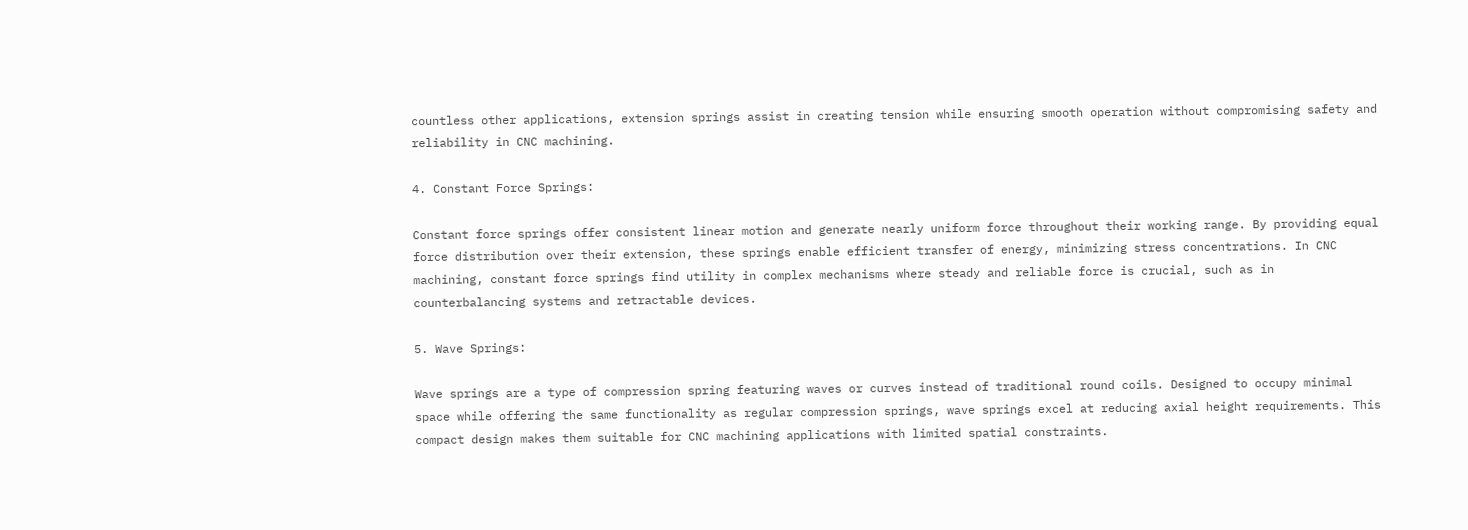countless other applications, extension springs assist in creating tension while ensuring smooth operation without compromising safety and reliability in CNC machining.

4. Constant Force Springs:

Constant force springs offer consistent linear motion and generate nearly uniform force throughout their working range. By providing equal force distribution over their extension, these springs enable efficient transfer of energy, minimizing stress concentrations. In CNC machining, constant force springs find utility in complex mechanisms where steady and reliable force is crucial, such as in counterbalancing systems and retractable devices.

5. Wave Springs:

Wave springs are a type of compression spring featuring waves or curves instead of traditional round coils. Designed to occupy minimal space while offering the same functionality as regular compression springs, wave springs excel at reducing axial height requirements. This compact design makes them suitable for CNC machining applications with limited spatial constraints.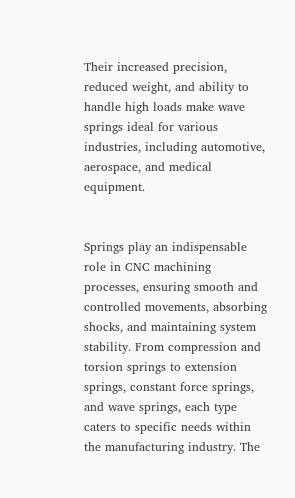Their increased precision, reduced weight, and ability to handle high loads make wave springs ideal for various industries, including automotive, aerospace, and medical equipment.


Springs play an indispensable role in CNC machining processes, ensuring smooth and controlled movements, absorbing shocks, and maintaining system stability. From compression and torsion springs to extension springs, constant force springs, and wave springs, each type caters to specific needs within the manufacturing industry. The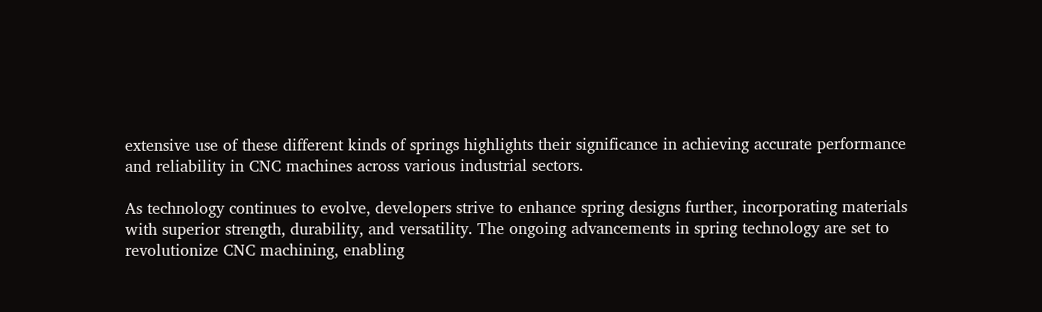extensive use of these different kinds of springs highlights their significance in achieving accurate performance and reliability in CNC machines across various industrial sectors.

As technology continues to evolve, developers strive to enhance spring designs further, incorporating materials with superior strength, durability, and versatility. The ongoing advancements in spring technology are set to revolutionize CNC machining, enabling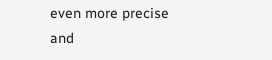even more precise and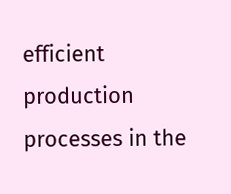efficient production processes in the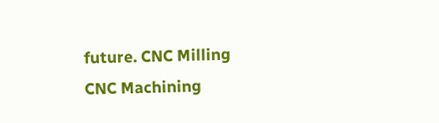future. CNC Milling CNC Machining